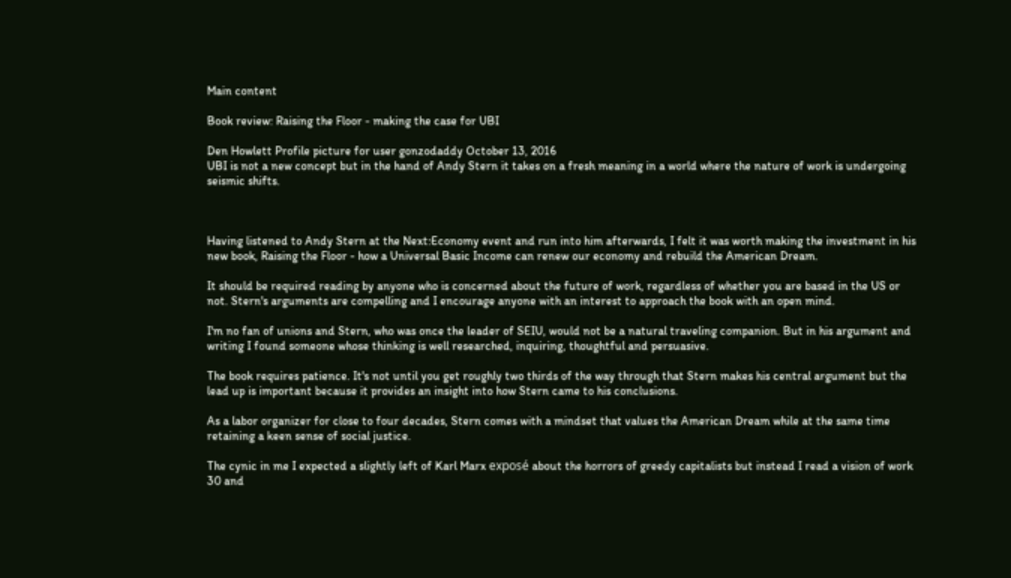Main content

Book review: Raising the Floor - making the case for UBI

Den Howlett Profile picture for user gonzodaddy October 13, 2016
UBI is not a new concept but in the hand of Andy Stern it takes on a fresh meaning in a world where the nature of work is undergoing seismic shifts.



Having listened to Andy Stern at the Next:Economy event and run into him afterwards, I felt it was worth making the investment in his new book, Raising the Floor - how a Universal Basic Income can renew our economy and rebuild the American Dream.

It should be required reading by anyone who is concerned about the future of work, regardless of whether you are based in the US or not. Stern's arguments are compelling and I encourage anyone with an interest to approach the book with an open mind.

I'm no fan of unions and Stern, who was once the leader of SEIU, would not be a natural traveling companion. But in his argument and writing I found someone whose thinking is well researched, inquiring, thoughtful and persuasive.

The book requires patience. It's not until you get roughly two thirds of the way through that Stern makes his central argument but the lead up is important because it provides an insight into how Stern came to his conclusions.

As a labor organizer for close to four decades, Stern comes with a mindset that values the American Dream while at the same time retaining a keen sense of social justice.

The cynic in me I expected a slightly left of Karl Marx exposé about the horrors of greedy capitalists but instead I read a vision of work 30 and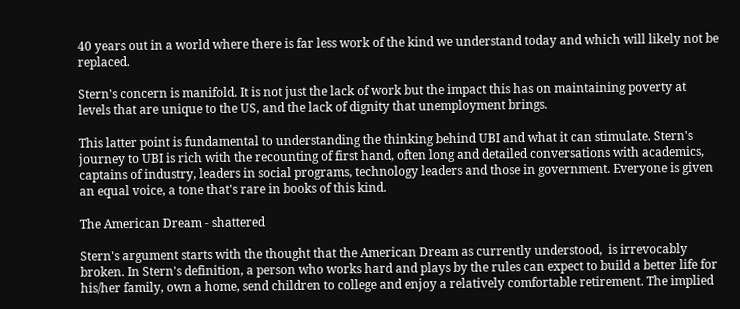40 years out in a world where there is far less work of the kind we understand today and which will likely not be replaced.

Stern's concern is manifold. It is not just the lack of work but the impact this has on maintaining poverty at levels that are unique to the US, and the lack of dignity that unemployment brings.

This latter point is fundamental to understanding the thinking behind UBI and what it can stimulate. Stern's journey to UBI is rich with the recounting of first hand, often long and detailed conversations with academics, captains of industry, leaders in social programs, technology leaders and those in government. Everyone is given an equal voice, a tone that's rare in books of this kind.

The American Dream - shattered

Stern's argument starts with the thought that the American Dream as currently understood,  is irrevocably broken. In Stern's definition, a person who works hard and plays by the rules can expect to build a better life for his/her family, own a home, send children to college and enjoy a relatively comfortable retirement. The implied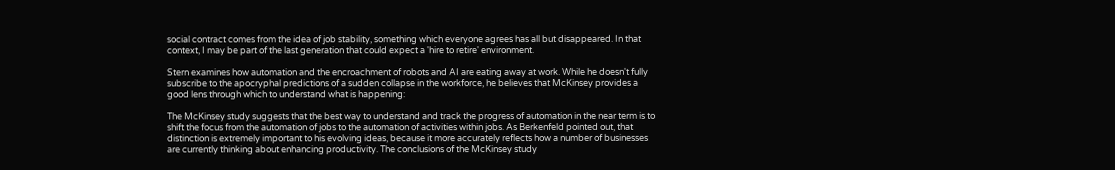social contract comes from the idea of job stability, something which everyone agrees has all but disappeared. In that context, I may be part of the last generation that could expect a 'hire to retire' environment.

Stern examines how automation and the encroachment of robots and AI are eating away at work. While he doesn't fully subscribe to the apocryphal predictions of a sudden collapse in the workforce, he believes that McKinsey provides a good lens through which to understand what is happening:

The McKinsey study suggests that the best way to understand and track the progress of automation in the near term is to shift the focus from the automation of jobs to the automation of activities within jobs. As Berkenfeld pointed out, that distinction is extremely important to his evolving ideas, because it more accurately reflects how a number of businesses are currently thinking about enhancing productivity. The conclusions of the McKinsey study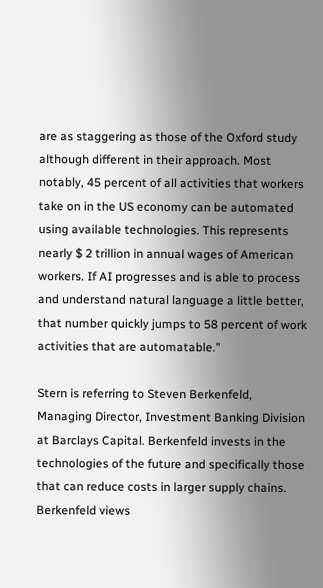are as staggering as those of the Oxford study although different in their approach. Most notably, 45 percent of all activities that workers take on in the US economy can be automated using available technologies. This represents nearly $ 2 trillion in annual wages of American workers. If AI progresses and is able to process and understand natural language a little better, that number quickly jumps to 58 percent of work activities that are automatable."

Stern is referring to Steven Berkenfeld, Managing Director, Investment Banking Division at Barclays Capital. Berkenfeld invests in the technologies of the future and specifically those that can reduce costs in larger supply chains. Berkenfeld views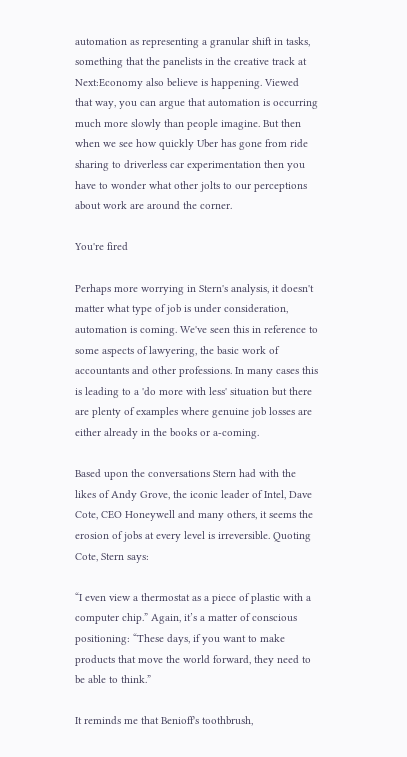automation as representing a granular shift in tasks, something that the panelists in the creative track at Next:Economy also believe is happening. Viewed that way, you can argue that automation is occurring much more slowly than people imagine. But then when we see how quickly Uber has gone from ride sharing to driverless car experimentation then you have to wonder what other jolts to our perceptions about work are around the corner.

You're fired

Perhaps more worrying in Stern's analysis, it doesn't matter what type of job is under consideration, automation is coming. We've seen this in reference to some aspects of lawyering, the basic work of accountants and other professions. In many cases this is leading to a 'do more with less' situation but there are plenty of examples where genuine job losses are either already in the books or a-coming.

Based upon the conversations Stern had with the likes of Andy Grove, the iconic leader of Intel, Dave Cote, CEO Honeywell and many others, it seems the erosion of jobs at every level is irreversible. Quoting Cote, Stern says:

“I even view a thermostat as a piece of plastic with a computer chip.” Again, it’s a matter of conscious positioning: “These days, if you want to make products that move the world forward, they need to be able to think.”

It reminds me that Benioff's toothbrush,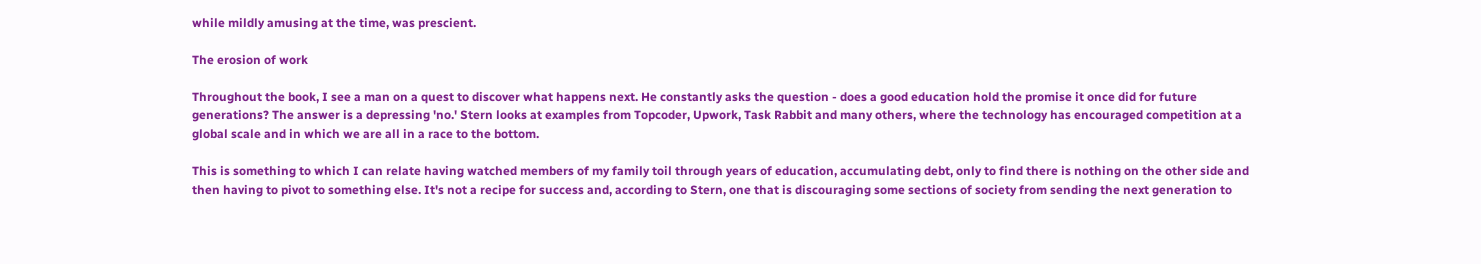while mildly amusing at the time, was prescient.

The erosion of work

Throughout the book, I see a man on a quest to discover what happens next. He constantly asks the question - does a good education hold the promise it once did for future generations? The answer is a depressing 'no.' Stern looks at examples from Topcoder, Upwork, Task Rabbit and many others, where the technology has encouraged competition at a global scale and in which we are all in a race to the bottom.

This is something to which I can relate having watched members of my family toil through years of education, accumulating debt, only to find there is nothing on the other side and then having to pivot to something else. It's not a recipe for success and, according to Stern, one that is discouraging some sections of society from sending the next generation to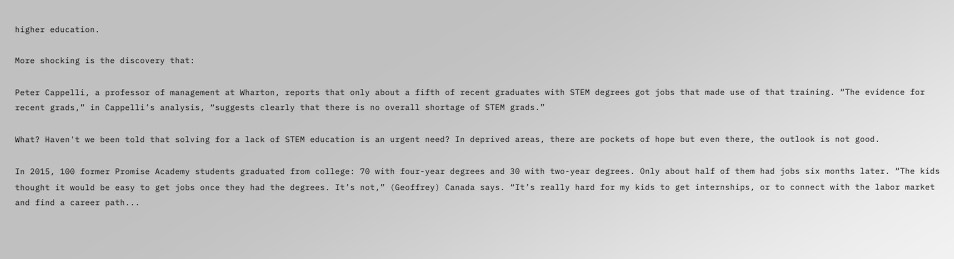higher education.

More shocking is the discovery that:

Peter Cappelli, a professor of management at Wharton, reports that only about a fifth of recent graduates with STEM degrees got jobs that made use of that training. “The evidence for recent grads,” in Cappelli’s analysis, “suggests clearly that there is no overall shortage of STEM grads.”

What? Haven't we been told that solving for a lack of STEM education is an urgent need? In deprived areas, there are pockets of hope but even there, the outlook is not good.

In 2015, 100 former Promise Academy students graduated from college: 70 with four-year degrees and 30 with two-year degrees. Only about half of them had jobs six months later. “The kids thought it would be easy to get jobs once they had the degrees. It’s not,” (Geoffrey) Canada says. “It’s really hard for my kids to get internships, or to connect with the labor market and find a career path...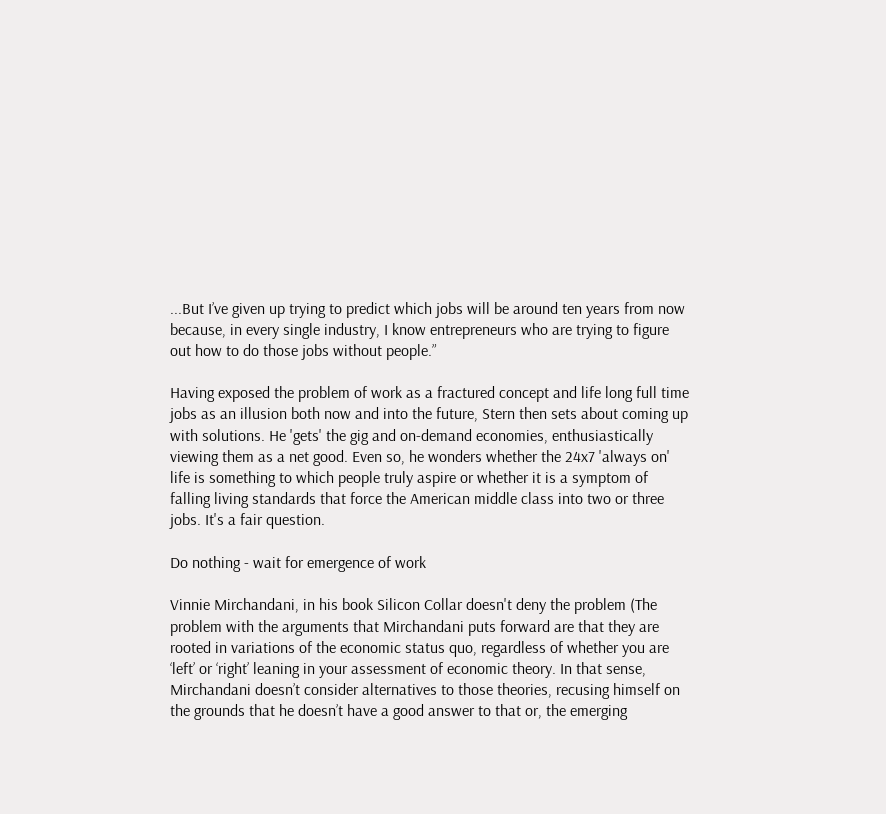...But I’ve given up trying to predict which jobs will be around ten years from now because, in every single industry, I know entrepreneurs who are trying to figure out how to do those jobs without people.”

Having exposed the problem of work as a fractured concept and life long full time jobs as an illusion both now and into the future, Stern then sets about coming up with solutions. He 'gets' the gig and on-demand economies, enthusiastically viewing them as a net good. Even so, he wonders whether the 24x7 'always on' life is something to which people truly aspire or whether it is a symptom of falling living standards that force the American middle class into two or three jobs. It's a fair question.

Do nothing - wait for emergence of work

Vinnie Mirchandani, in his book Silicon Collar doesn't deny the problem (The problem with the arguments that Mirchandani puts forward are that they are rooted in variations of the economic status quo, regardless of whether you are ‘left’ or ‘right’ leaning in your assessment of economic theory. In that sense, Mirchandani doesn’t consider alternatives to those theories, recusing himself on the grounds that he doesn’t have a good answer to that or, the emerging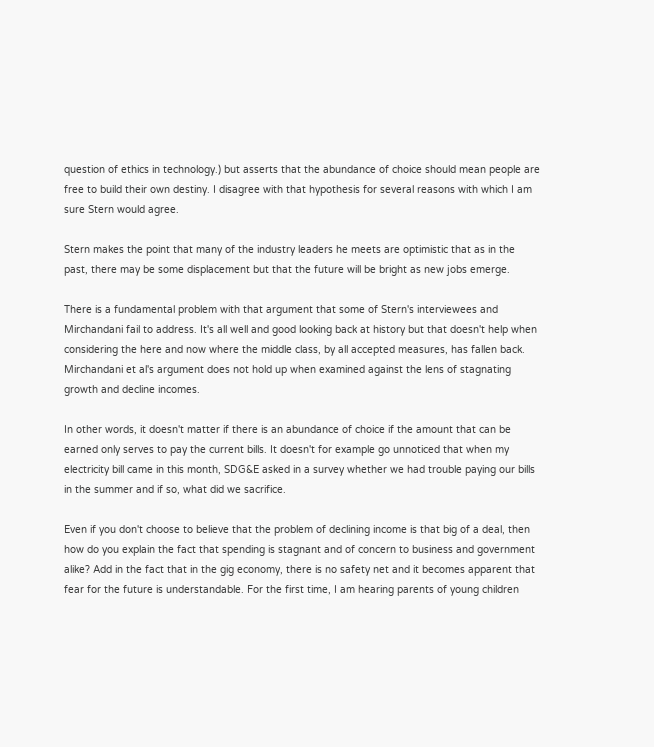question of ethics in technology.) but asserts that the abundance of choice should mean people are free to build their own destiny. I disagree with that hypothesis for several reasons with which I am sure Stern would agree.

Stern makes the point that many of the industry leaders he meets are optimistic that as in the past, there may be some displacement but that the future will be bright as new jobs emerge.

There is a fundamental problem with that argument that some of Stern's interviewees and Mirchandani fail to address. It's all well and good looking back at history but that doesn't help when considering the here and now where the middle class, by all accepted measures, has fallen back. Mirchandani et al's argument does not hold up when examined against the lens of stagnating growth and decline incomes.

In other words, it doesn't matter if there is an abundance of choice if the amount that can be earned only serves to pay the current bills. It doesn't for example go unnoticed that when my electricity bill came in this month, SDG&E asked in a survey whether we had trouble paying our bills in the summer and if so, what did we sacrifice.

Even if you don't choose to believe that the problem of declining income is that big of a deal, then how do you explain the fact that spending is stagnant and of concern to business and government alike? Add in the fact that in the gig economy, there is no safety net and it becomes apparent that fear for the future is understandable. For the first time, I am hearing parents of young children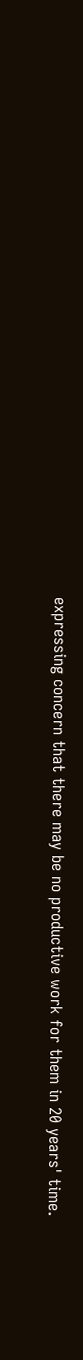expressing concern that there may be no productive work for them in 20 years' time.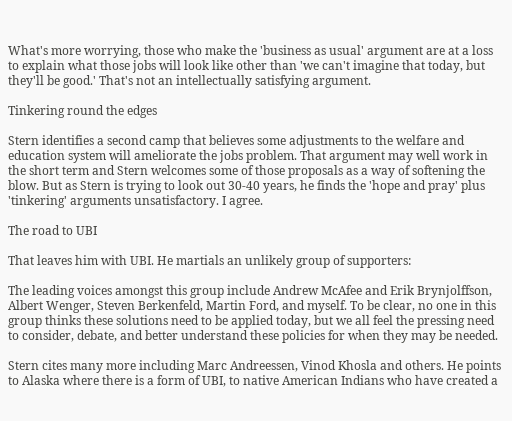What's more worrying, those who make the 'business as usual' argument are at a loss to explain what those jobs will look like other than 'we can't imagine that today, but they'll be good.' That's not an intellectually satisfying argument.

Tinkering round the edges

Stern identifies a second camp that believes some adjustments to the welfare and education system will ameliorate the jobs problem. That argument may well work in the short term and Stern welcomes some of those proposals as a way of softening the blow. But as Stern is trying to look out 30-40 years, he finds the 'hope and pray' plus 'tinkering' arguments unsatisfactory. I agree.

The road to UBI

That leaves him with UBI. He martials an unlikely group of supporters:

The leading voices amongst this group include Andrew McAfee and Erik Brynjolffson, Albert Wenger, Steven Berkenfeld, Martin Ford, and myself. To be clear, no one in this group thinks these solutions need to be applied today, but we all feel the pressing need to consider, debate, and better understand these policies for when they may be needed.

Stern cites many more including Marc Andreessen, Vinod Khosla and others. He points to Alaska where there is a form of UBI, to native American Indians who have created a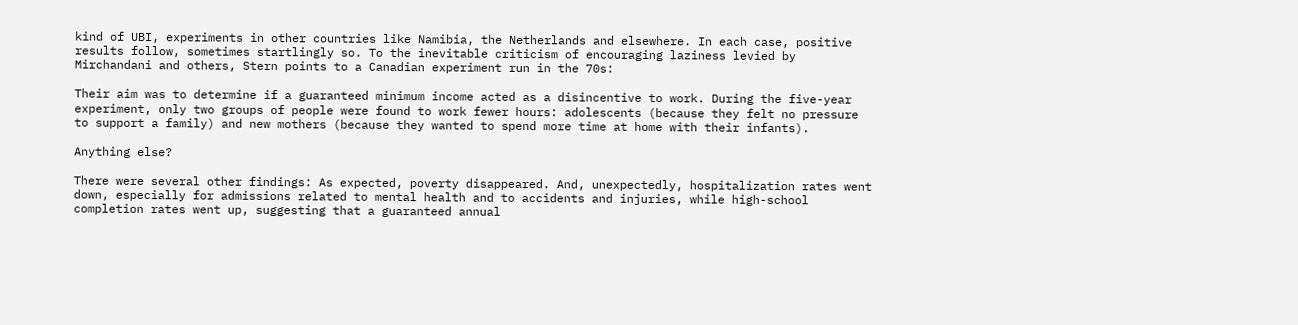kind of UBI, experiments in other countries like Namibia, the Netherlands and elsewhere. In each case, positive results follow, sometimes startlingly so. To the inevitable criticism of encouraging laziness levied by Mirchandani and others, Stern points to a Canadian experiment run in the 70s:

Their aim was to determine if a guaranteed minimum income acted as a disincentive to work. During the five-year experiment, only two groups of people were found to work fewer hours: adolescents (because they felt no pressure to support a family) and new mothers (because they wanted to spend more time at home with their infants).

Anything else?

There were several other findings: As expected, poverty disappeared. And, unexpectedly, hospitalization rates went down, especially for admissions related to mental health and to accidents and injuries, while high-school completion rates went up, suggesting that a guaranteed annual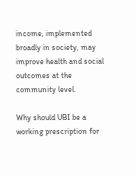income, implemented broadly in society, may improve health and social outcomes at the community level.

Why should UBI be a working prescription for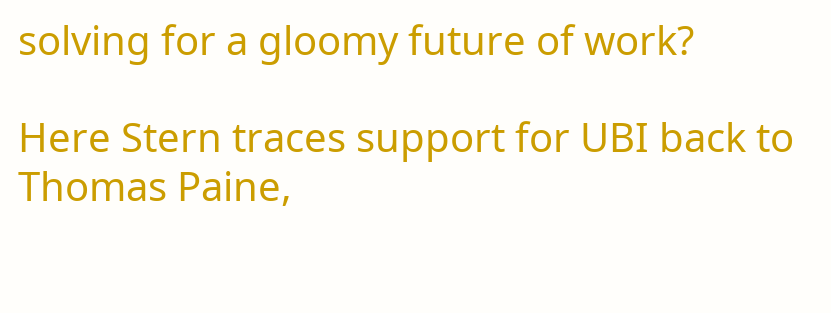solving for a gloomy future of work?

Here Stern traces support for UBI back to Thomas Paine,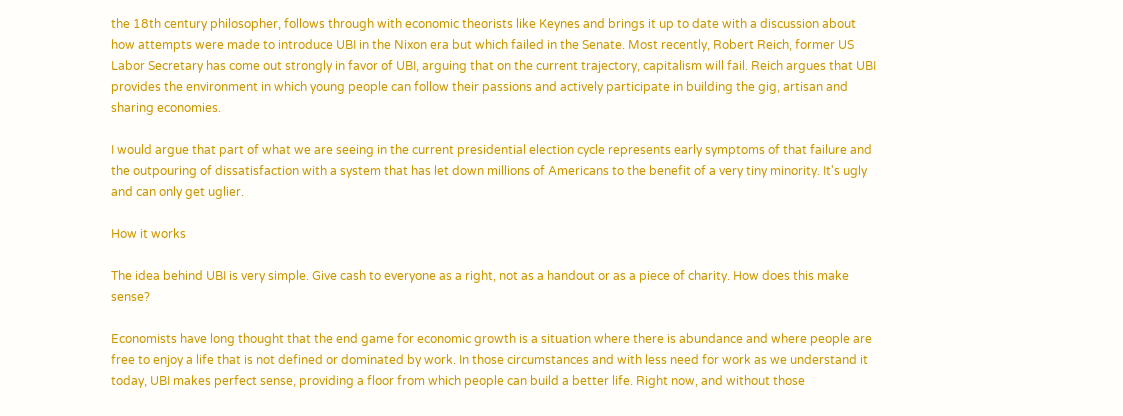the 18th century philosopher, follows through with economic theorists like Keynes and brings it up to date with a discussion about how attempts were made to introduce UBI in the Nixon era but which failed in the Senate. Most recently, Robert Reich, former US Labor Secretary has come out strongly in favor of UBI, arguing that on the current trajectory, capitalism will fail. Reich argues that UBI provides the environment in which young people can follow their passions and actively participate in building the gig, artisan and sharing economies.

I would argue that part of what we are seeing in the current presidential election cycle represents early symptoms of that failure and the outpouring of dissatisfaction with a system that has let down millions of Americans to the benefit of a very tiny minority. It's ugly and can only get uglier.

How it works

The idea behind UBI is very simple. Give cash to everyone as a right, not as a handout or as a piece of charity. How does this make sense?

Economists have long thought that the end game for economic growth is a situation where there is abundance and where people are free to enjoy a life that is not defined or dominated by work. In those circumstances and with less need for work as we understand it today, UBI makes perfect sense, providing a floor from which people can build a better life. Right now, and without those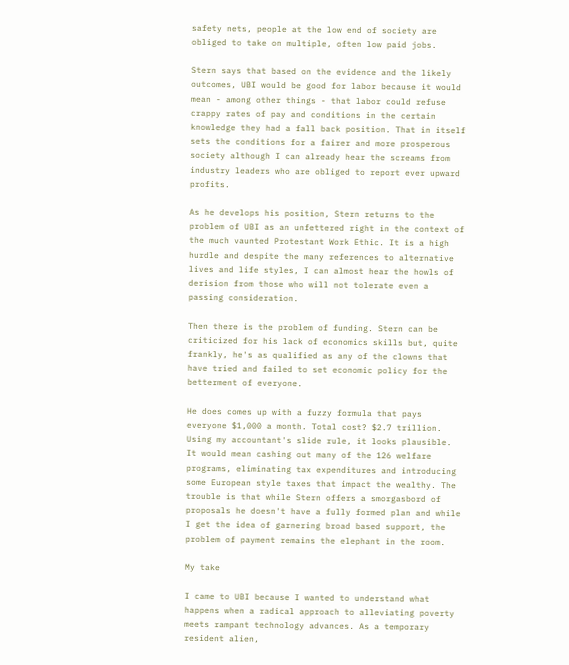safety nets, people at the low end of society are obliged to take on multiple, often low paid jobs.

Stern says that based on the evidence and the likely outcomes, UBI would be good for labor because it would mean - among other things - that labor could refuse crappy rates of pay and conditions in the certain knowledge they had a fall back position. That in itself sets the conditions for a fairer and more prosperous society although I can already hear the screams from industry leaders who are obliged to report ever upward profits.

As he develops his position, Stern returns to the problem of UBI as an unfettered right in the context of the much vaunted Protestant Work Ethic. It is a high hurdle and despite the many references to alternative lives and life styles, I can almost hear the howls of derision from those who will not tolerate even a passing consideration.

Then there is the problem of funding. Stern can be criticized for his lack of economics skills but, quite frankly, he's as qualified as any of the clowns that have tried and failed to set economic policy for the betterment of everyone.

He does comes up with a fuzzy formula that pays everyone $1,000 a month. Total cost? $2.7 trillion. Using my accountant's slide rule, it looks plausible. It would mean cashing out many of the 126 welfare programs, eliminating tax expenditures and introducing some European style taxes that impact the wealthy. The trouble is that while Stern offers a smorgasbord of proposals he doesn't have a fully formed plan and while I get the idea of garnering broad based support, the problem of payment remains the elephant in the room.

My take

I came to UBI because I wanted to understand what happens when a radical approach to alleviating poverty meets rampant technology advances. As a temporary resident alien,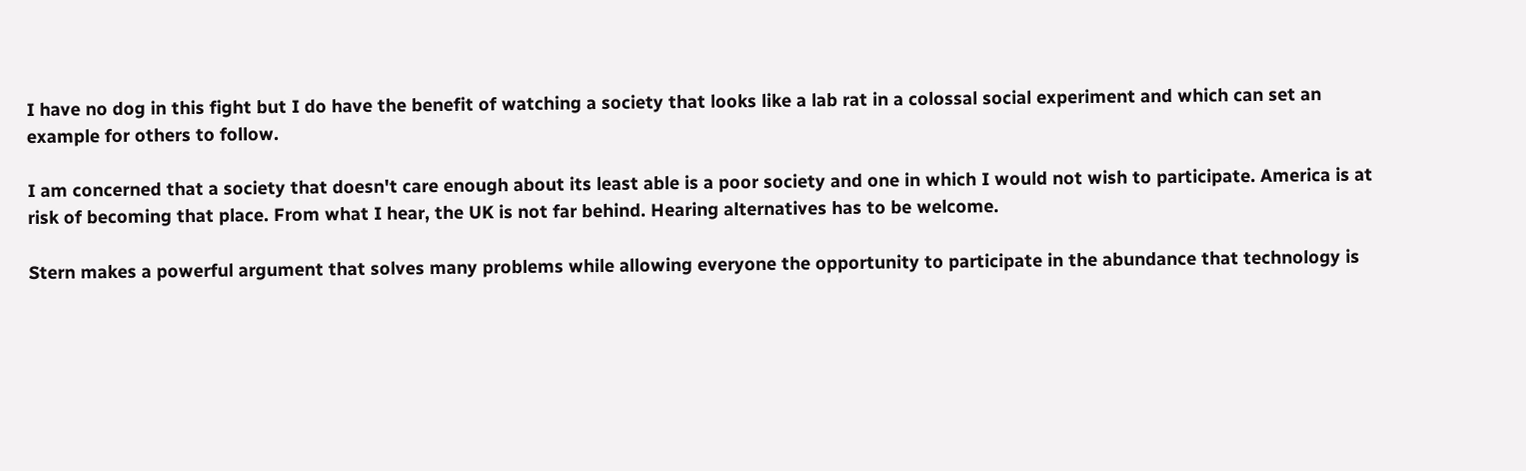I have no dog in this fight but I do have the benefit of watching a society that looks like a lab rat in a colossal social experiment and which can set an example for others to follow.

I am concerned that a society that doesn't care enough about its least able is a poor society and one in which I would not wish to participate. America is at risk of becoming that place. From what I hear, the UK is not far behind. Hearing alternatives has to be welcome.

Stern makes a powerful argument that solves many problems while allowing everyone the opportunity to participate in the abundance that technology is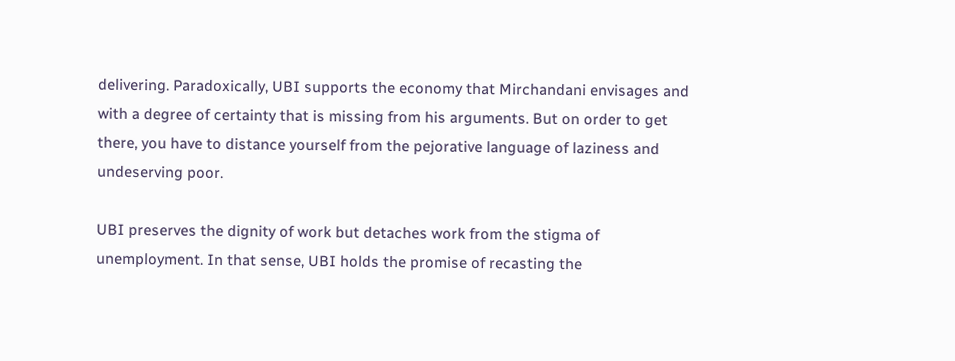delivering. Paradoxically, UBI supports the economy that Mirchandani envisages and with a degree of certainty that is missing from his arguments. But on order to get there, you have to distance yourself from the pejorative language of laziness and undeserving poor.

UBI preserves the dignity of work but detaches work from the stigma of unemployment. In that sense, UBI holds the promise of recasting the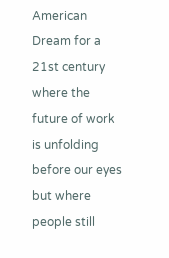American Dream for a 21st century where the future of work is unfolding before our eyes but where people still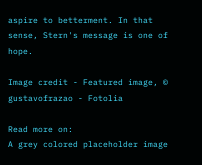aspire to betterment. In that sense, Stern's message is one of hope.

Image credit - Featured image, © gustavofrazao - Fotolia

Read more on:
A grey colored placeholder image